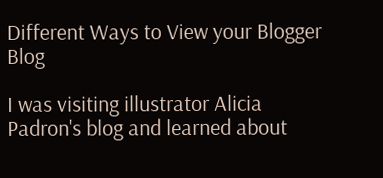Different Ways to View your Blogger Blog

I was visiting illustrator Alicia Padron's blog and learned about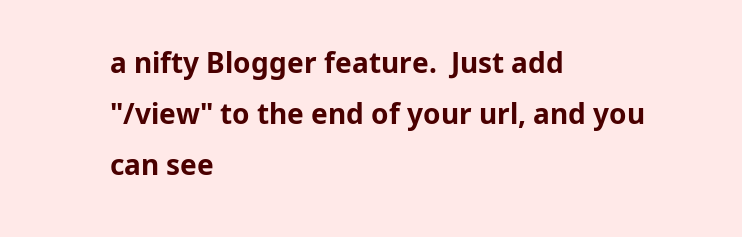a nifty Blogger feature.  Just add "/view" to the end of your url, and you can see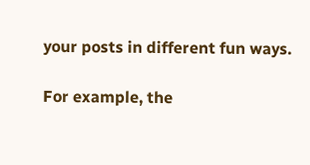your posts in different fun ways.

For example, the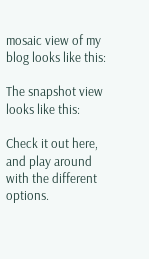mosaic view of my blog looks like this:

The snapshot view looks like this:

Check it out here, and play around with the different options.